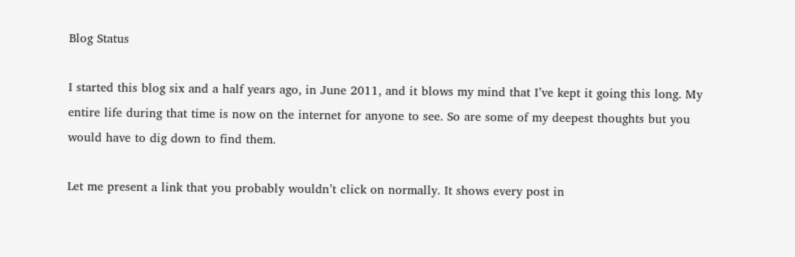Blog Status

I started this blog six and a half years ago, in June 2011, and it blows my mind that I’ve kept it going this long. My entire life during that time is now on the internet for anyone to see. So are some of my deepest thoughts but you would have to dig down to find them.

Let me present a link that you probably wouldn’t click on normally. It shows every post in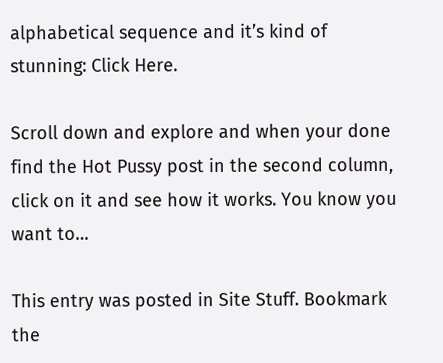alphabetical sequence and it’s kind of stunning: Click Here.

Scroll down and explore and when your done find the Hot Pussy post in the second column, click on it and see how it works. You know you want to…

This entry was posted in Site Stuff. Bookmark the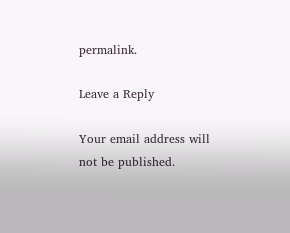permalink.

Leave a Reply

Your email address will not be published.